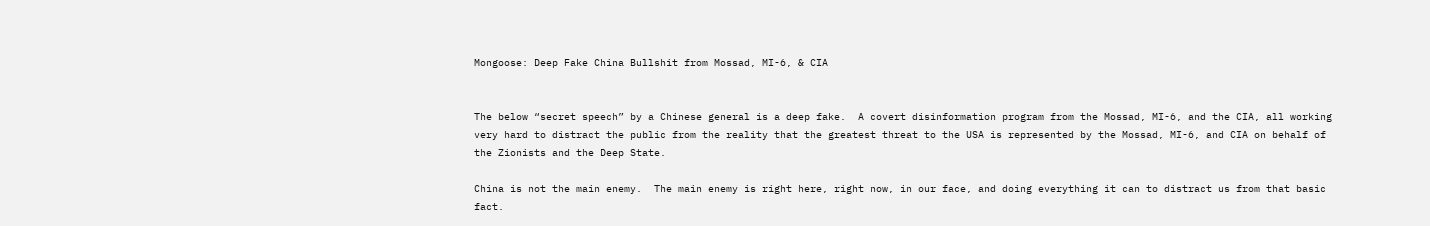Mongoose: Deep Fake China Bullshit from Mossad, MI-6, & CIA


The below “secret speech” by a Chinese general is a deep fake.  A covert disinformation program from the Mossad, MI-6, and the CIA, all working very hard to distract the public from the reality that the greatest threat to the USA is represented by the Mossad, MI-6, and CIA on behalf of the Zionists and the Deep State.

China is not the main enemy.  The main enemy is right here, right now, in our face, and doing everything it can to distract us from that basic fact.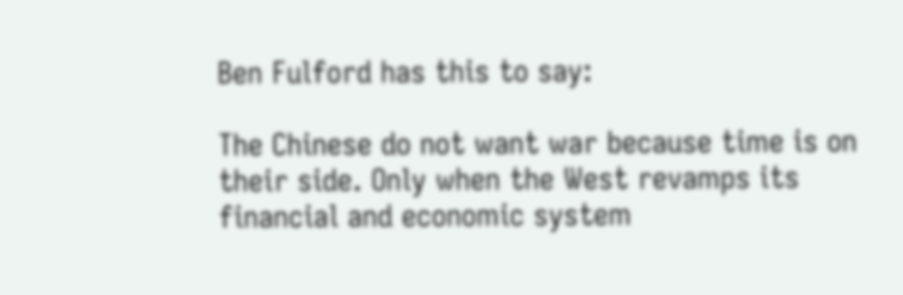Ben Fulford has this to say:

The Chinese do not want war because time is on their side. Only when the West revamps its financial and economic system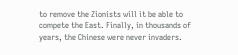to remove the Zionists will it be able to compete the East. Finally, in thousands of years, the Chinese were never invaders.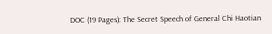DOC (19 Pages): The Secret Speech of General Chi Haotian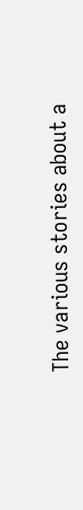The various stories about a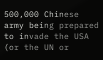500,000 Chinese army being prepared to invade the USA (or the UN or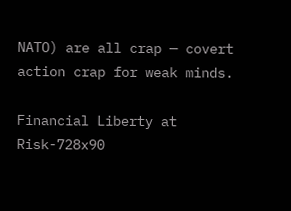NATO) are all crap — covert action crap for weak minds.

Financial Liberty at Risk-728x90